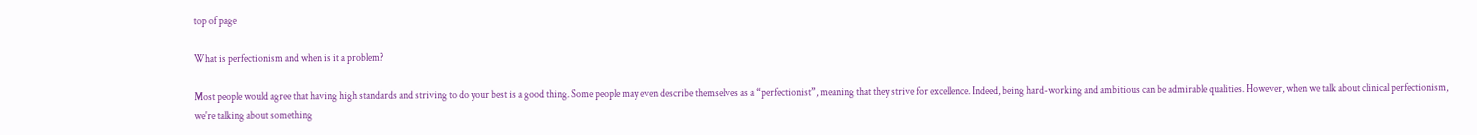top of page

What is perfectionism and when is it a problem?

Most people would agree that having high standards and striving to do your best is a good thing. Some people may even describe themselves as a “perfectionist”, meaning that they strive for excellence. Indeed, being hard-working and ambitious can be admirable qualities. However, when we talk about clinical perfectionism, we're talking about something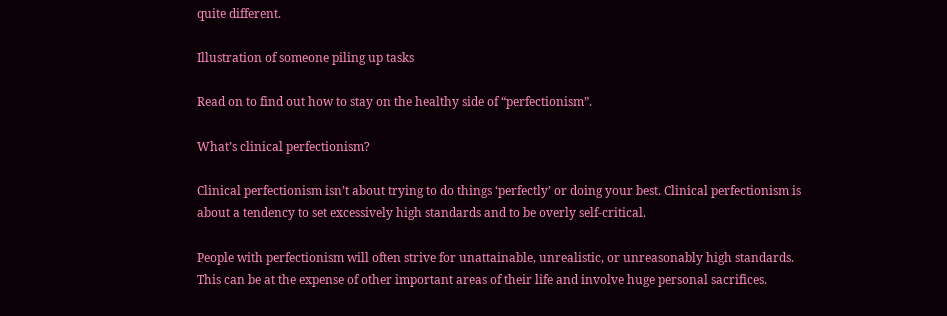quite different.

Illustration of someone piling up tasks

Read on to find out how to stay on the healthy side of “perfectionism”.

What’s clinical perfectionism?

Clinical perfectionism isn’t about trying to do things ‘perfectly’ or doing your best. Clinical perfectionism is about a tendency to set excessively high standards and to be overly self-critical.

People with perfectionism will often strive for unattainable, unrealistic, or unreasonably high standards. This can be at the expense of other important areas of their life and involve huge personal sacrifices.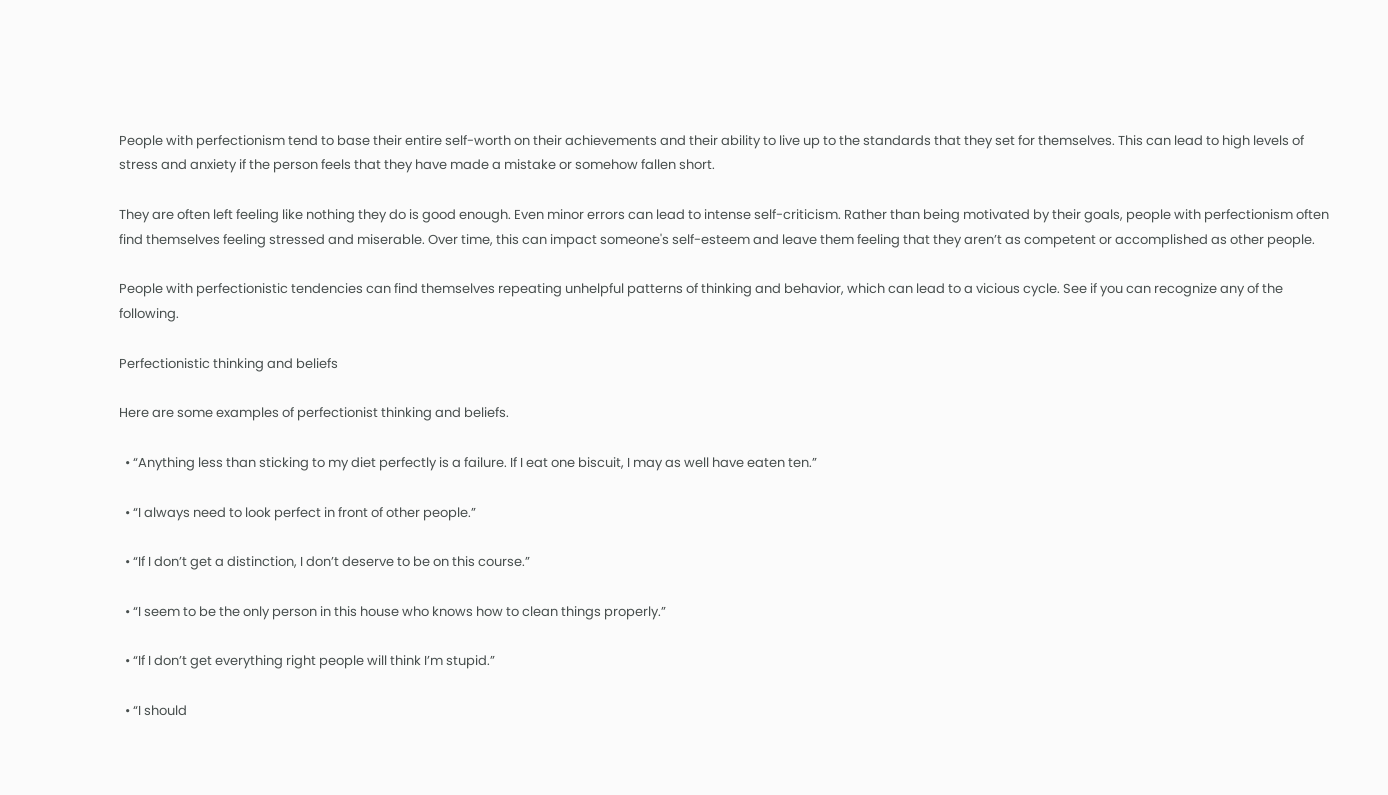People with perfectionism tend to base their entire self-worth on their achievements and their ability to live up to the standards that they set for themselves. This can lead to high levels of stress and anxiety if the person feels that they have made a mistake or somehow fallen short.

They are often left feeling like nothing they do is good enough. Even minor errors can lead to intense self-criticism. Rather than being motivated by their goals, people with perfectionism often find themselves feeling stressed and miserable. Over time, this can impact someone's self-esteem and leave them feeling that they aren’t as competent or accomplished as other people.

People with perfectionistic tendencies can find themselves repeating unhelpful patterns of thinking and behavior, which can lead to a vicious cycle. See if you can recognize any of the following.

Perfectionistic thinking and beliefs

Here are some examples of perfectionist thinking and beliefs.

  • “Anything less than sticking to my diet perfectly is a failure. If I eat one biscuit, I may as well have eaten ten.”

  • “I always need to look perfect in front of other people.”

  • “If I don’t get a distinction, I don’t deserve to be on this course.”

  • “I seem to be the only person in this house who knows how to clean things properly.”

  • “If I don’t get everything right people will think I’m stupid.”

  • “I should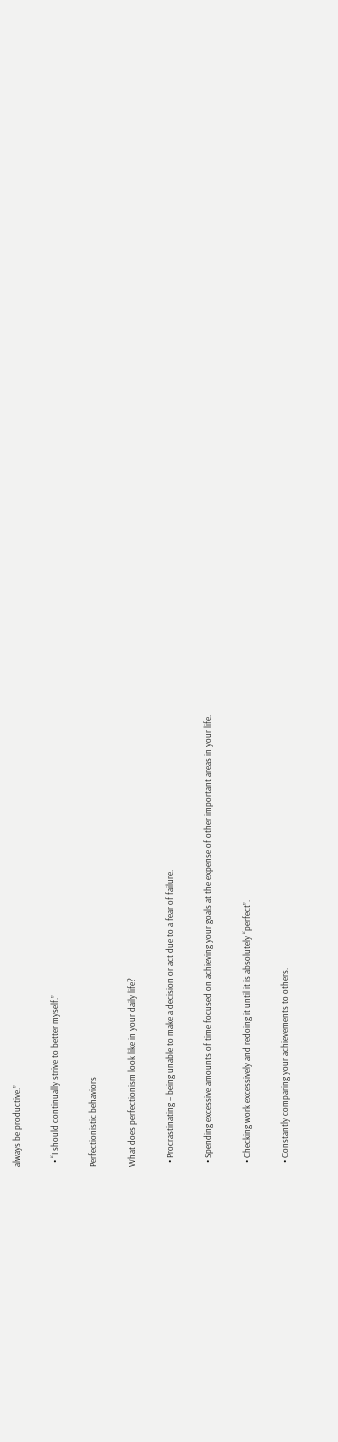always be productive.”

  • “I should continually strive to better myself.”

Perfectionistic behaviors

What does perfectionism look like in your daily life?

  • Procrastinating – being unable to make a decision or act due to a fear of failure.

  • Spending excessive amounts of time focused on achieving your goals at the expense of other important areas in your life.

  • Checking work excessively and redoing it until it is absolutely “perfect”.

  • Constantly comparing your achievements to others.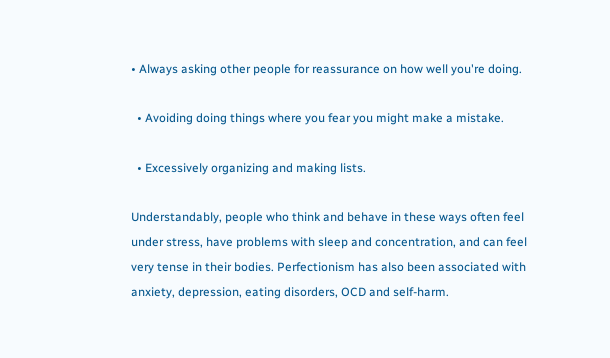• Always asking other people for reassurance on how well you're doing.

  • Avoiding doing things where you fear you might make a mistake.

  • Excessively organizing and making lists.

Understandably, people who think and behave in these ways often feel under stress, have problems with sleep and concentration, and can feel very tense in their bodies. Perfectionism has also been associated with anxiety, depression, eating disorders, OCD and self-harm.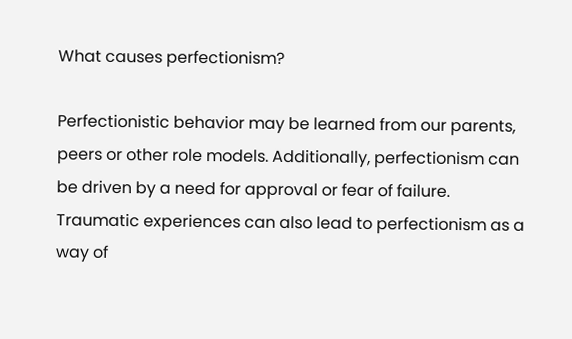What causes perfectionism?

Perfectionistic behavior may be learned from our parents, peers or other role models. Additionally, perfectionism can be driven by a need for approval or fear of failure. Traumatic experiences can also lead to perfectionism as a way of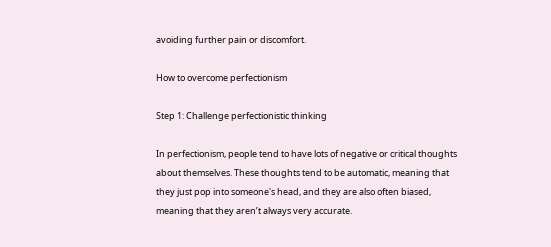avoiding further pain or discomfort.

How to overcome perfectionism

Step 1: Challenge perfectionistic thinking

In perfectionism, people tend to have lots of negative or critical thoughts about themselves. These thoughts tend to be automatic, meaning that they just pop into someone's head, and they are also often biased, meaning that they aren’t always very accurate.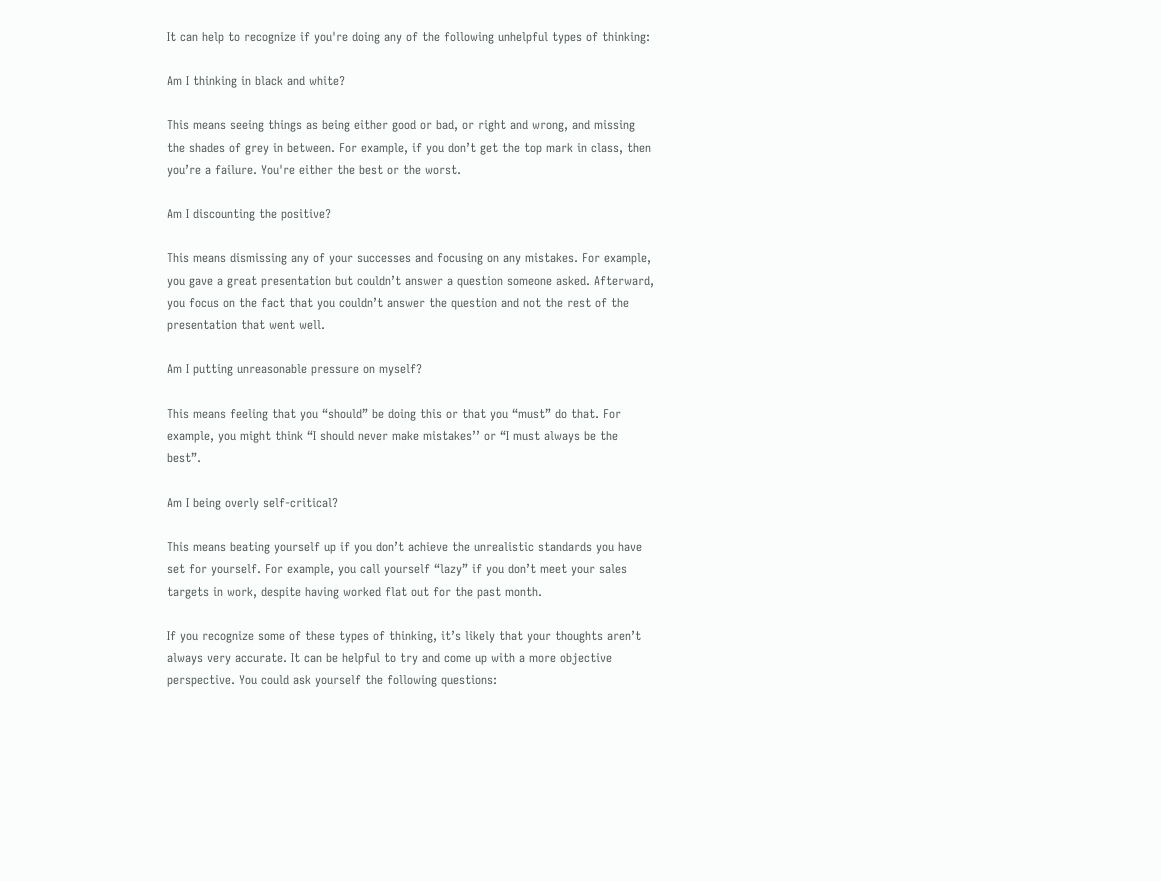It can help to recognize if you're doing any of the following unhelpful types of thinking:

Am I thinking in black and white?

This means seeing things as being either good or bad, or right and wrong, and missing the shades of grey in between. For example, if you don’t get the top mark in class, then you’re a failure. You're either the best or the worst.

Am I discounting the positive?

This means dismissing any of your successes and focusing on any mistakes. For example, you gave a great presentation but couldn’t answer a question someone asked. Afterward, you focus on the fact that you couldn’t answer the question and not the rest of the presentation that went well.

Am I putting unreasonable pressure on myself?

This means feeling that you “should” be doing this or that you “must” do that. For example, you might think “I should never make mistakes’’ or “I must always be the best”.

Am I being overly self-critical?

This means beating yourself up if you don’t achieve the unrealistic standards you have set for yourself. For example, you call yourself “lazy” if you don’t meet your sales targets in work, despite having worked flat out for the past month.

If you recognize some of these types of thinking, it’s likely that your thoughts aren’t always very accurate. It can be helpful to try and come up with a more objective perspective. You could ask yourself the following questions: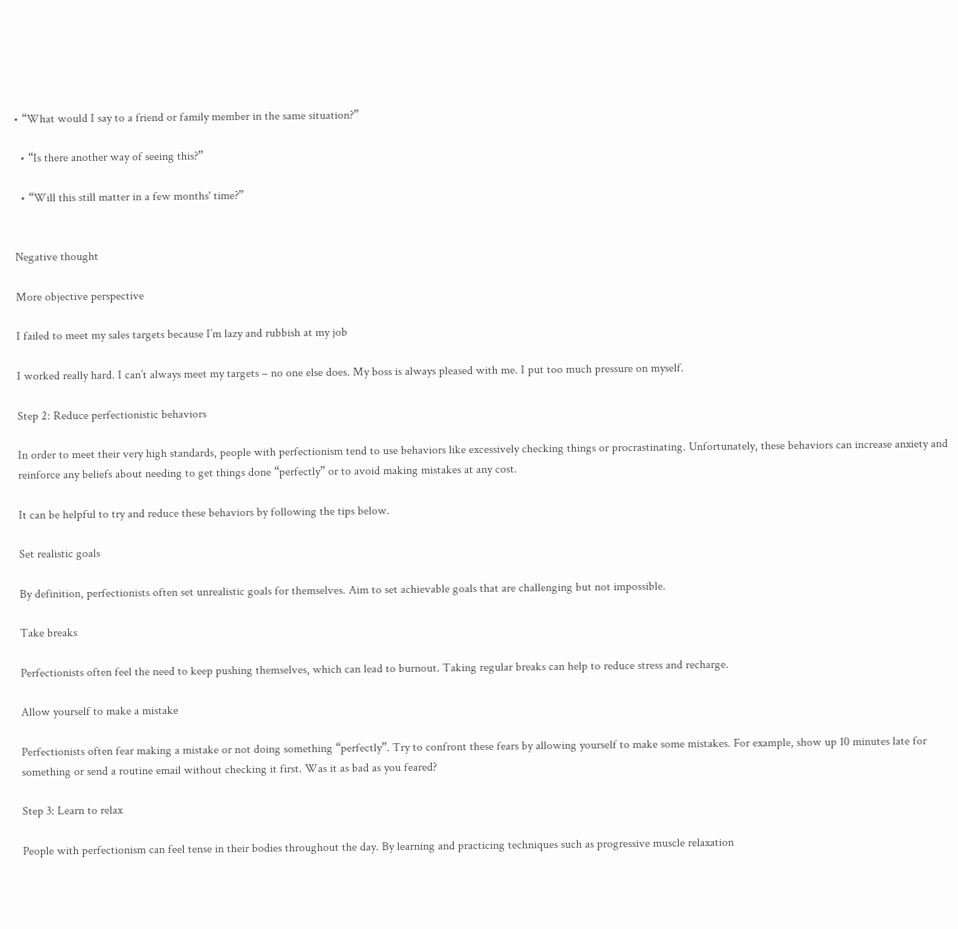• “What would I say to a friend or family member in the same situation?”

  • “Is there another way of seeing this?”

  • “Will this still matter in a few months' time?”


Negative thought

More objective perspective

I failed to meet my sales targets because I’m lazy and rubbish at my job

I worked really hard. I can’t always meet my targets – no one else does. My boss is always pleased with me. I put too much pressure on myself.

Step 2: Reduce perfectionistic behaviors

In order to meet their very high standards, people with perfectionism tend to use behaviors like excessively checking things or procrastinating. Unfortunately, these behaviors can increase anxiety and reinforce any beliefs about needing to get things done “perfectly” or to avoid making mistakes at any cost.

It can be helpful to try and reduce these behaviors by following the tips below.

Set realistic goals

By definition, perfectionists often set unrealistic goals for themselves. Aim to set achievable goals that are challenging but not impossible.

Take breaks

Perfectionists often feel the need to keep pushing themselves, which can lead to burnout. Taking regular breaks can help to reduce stress and recharge.

Allow yourself to make a mistake

Perfectionists often fear making a mistake or not doing something “perfectly”. Try to confront these fears by allowing yourself to make some mistakes. For example, show up 10 minutes late for something or send a routine email without checking it first. Was it as bad as you feared?

Step 3: Learn to relax

People with perfectionism can feel tense in their bodies throughout the day. By learning and practicing techniques such as progressive muscle relaxation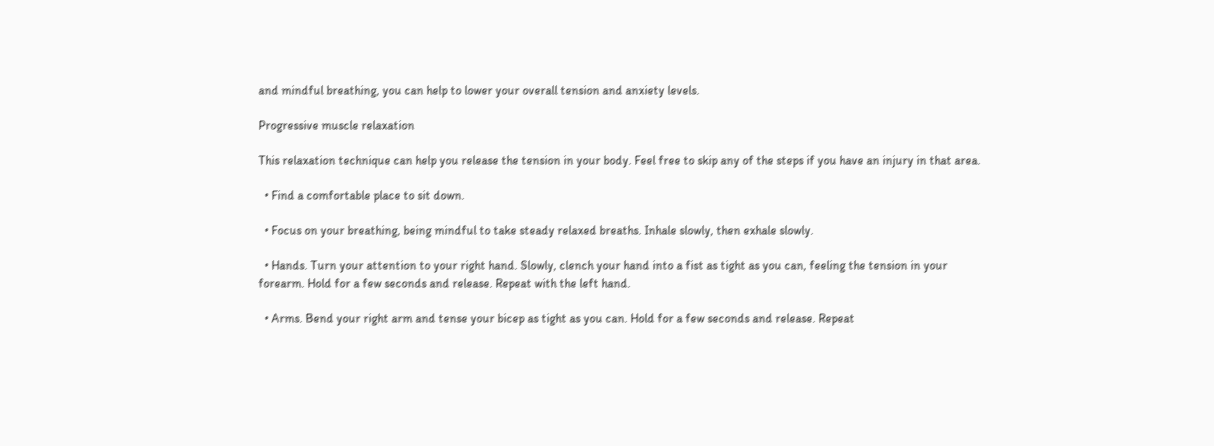and mindful breathing, you can help to lower your overall tension and anxiety levels.

Progressive muscle relaxation

This relaxation technique can help you release the tension in your body. Feel free to skip any of the steps if you have an injury in that area.

  • Find a comfortable place to sit down.

  • Focus on your breathing, being mindful to take steady relaxed breaths. Inhale slowly, then exhale slowly.

  • Hands. Turn your attention to your right hand. Slowly, clench your hand into a fist as tight as you can, feeling the tension in your forearm. Hold for a few seconds and release. Repeat with the left hand.

  • Arms. Bend your right arm and tense your bicep as tight as you can. Hold for a few seconds and release. Repeat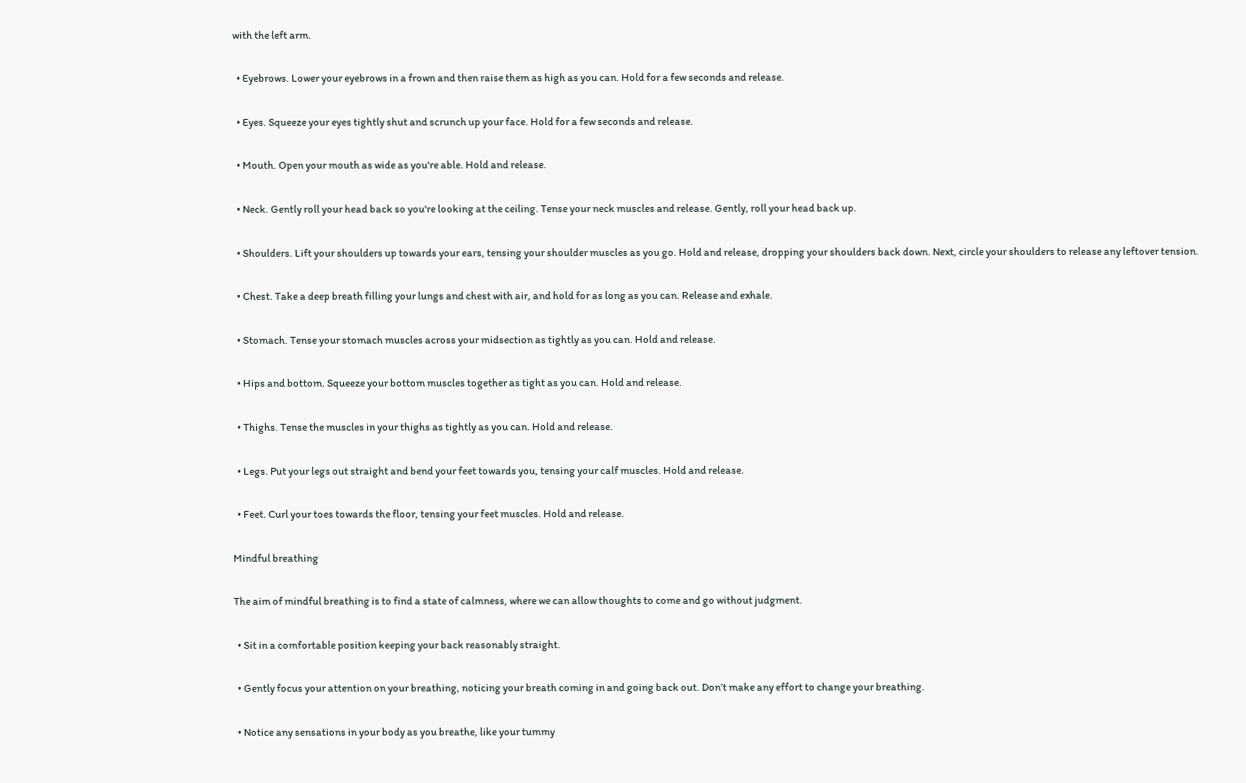with the left arm.

  • Eyebrows. Lower your eyebrows in a frown and then raise them as high as you can. Hold for a few seconds and release.

  • Eyes. Squeeze your eyes tightly shut and scrunch up your face. Hold for a few seconds and release.

  • Mouth. Open your mouth as wide as you're able. Hold and release.

  • Neck. Gently roll your head back so you're looking at the ceiling. Tense your neck muscles and release. Gently, roll your head back up.

  • Shoulders. Lift your shoulders up towards your ears, tensing your shoulder muscles as you go. Hold and release, dropping your shoulders back down. Next, circle your shoulders to release any leftover tension.

  • Chest. Take a deep breath filling your lungs and chest with air, and hold for as long as you can. Release and exhale.

  • Stomach. Tense your stomach muscles across your midsection as tightly as you can. Hold and release.

  • Hips and bottom. Squeeze your bottom muscles together as tight as you can. Hold and release.

  • Thighs. Tense the muscles in your thighs as tightly as you can. Hold and release.

  • Legs. Put your legs out straight and bend your feet towards you, tensing your calf muscles. Hold and release.

  • Feet. Curl your toes towards the floor, tensing your feet muscles. Hold and release.

Mindful breathing

The aim of mindful breathing is to find a state of calmness, where we can allow thoughts to come and go without judgment.

  • Sit in a comfortable position keeping your back reasonably straight.

  • Gently focus your attention on your breathing, noticing your breath coming in and going back out. Don’t make any effort to change your breathing.

  • Notice any sensations in your body as you breathe, like your tummy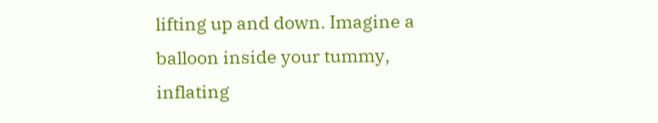lifting up and down. Imagine a balloon inside your tummy, inflating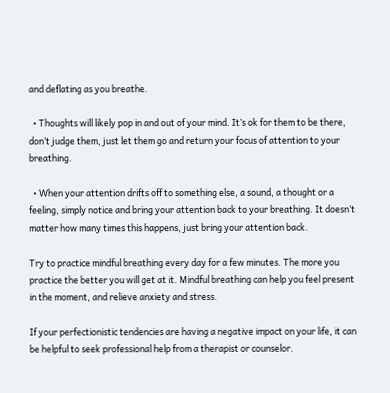and deflating as you breathe.

  • Thoughts will likely pop in and out of your mind. It’s ok for them to be there, don’t judge them, just let them go and return your focus of attention to your breathing.

  • When your attention drifts off to something else, a sound, a thought or a feeling, simply notice and bring your attention back to your breathing. It doesn’t matter how many times this happens, just bring your attention back.

Try to practice mindful breathing every day for a few minutes. The more you practice the better you will get at it. Mindful breathing can help you feel present in the moment, and relieve anxiety and stress.

If your perfectionistic tendencies are having a negative impact on your life, it can be helpful to seek professional help from a therapist or counselor.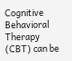Cognitive Behavioral Therapy (CBT) can be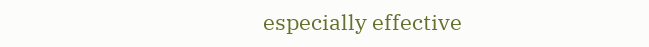especially effective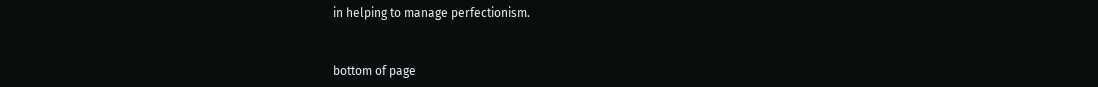in helping to manage perfectionism.


bottom of page